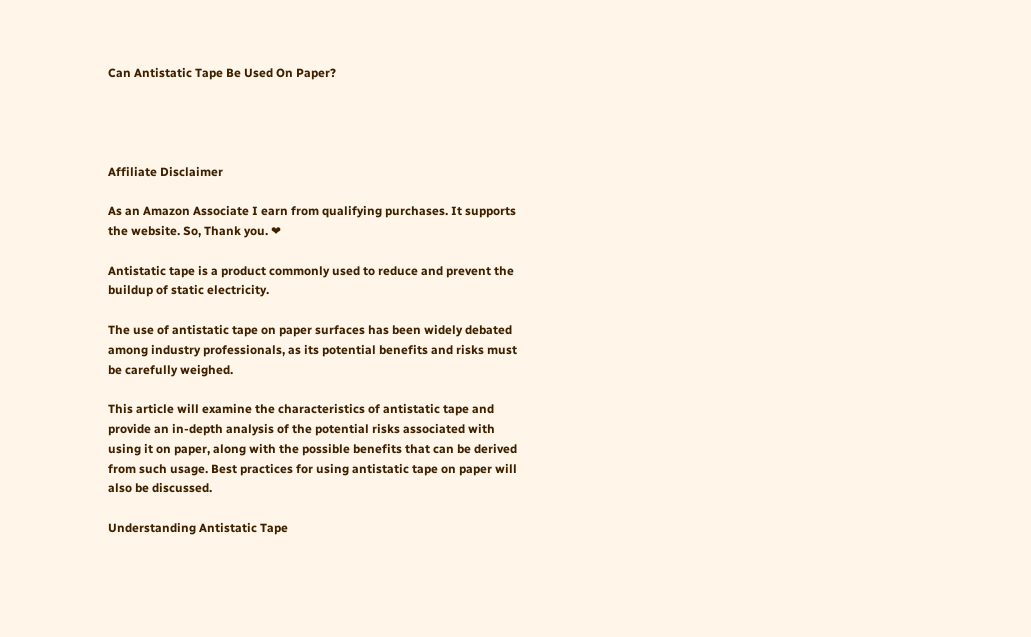Can Antistatic Tape Be Used On Paper?




Affiliate Disclaimer

As an Amazon Associate I earn from qualifying purchases. It supports the website. So, Thank you. ❤

Antistatic tape is a product commonly used to reduce and prevent the buildup of static electricity.

The use of antistatic tape on paper surfaces has been widely debated among industry professionals, as its potential benefits and risks must be carefully weighed.

This article will examine the characteristics of antistatic tape and provide an in-depth analysis of the potential risks associated with using it on paper, along with the possible benefits that can be derived from such usage. Best practices for using antistatic tape on paper will also be discussed.

Understanding Antistatic Tape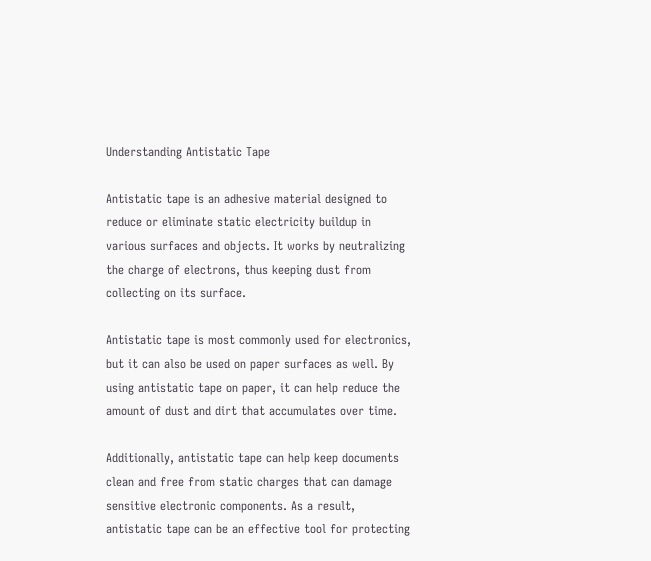Understanding Antistatic Tape

Antistatic tape is an adhesive material designed to reduce or eliminate static electricity buildup in various surfaces and objects. It works by neutralizing the charge of electrons, thus keeping dust from collecting on its surface.

Antistatic tape is most commonly used for electronics, but it can also be used on paper surfaces as well. By using antistatic tape on paper, it can help reduce the amount of dust and dirt that accumulates over time.

Additionally, antistatic tape can help keep documents clean and free from static charges that can damage sensitive electronic components. As a result, antistatic tape can be an effective tool for protecting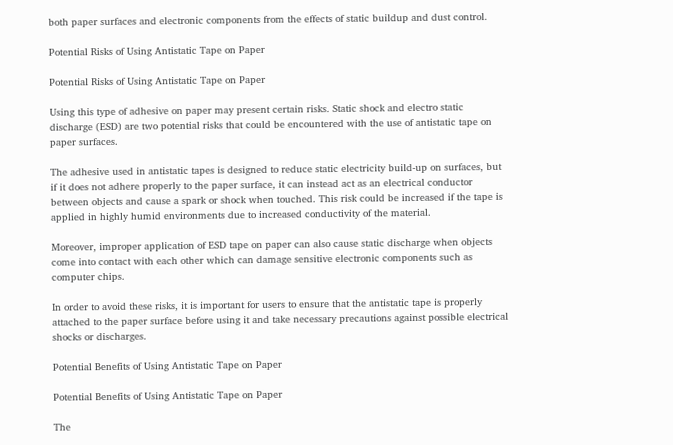both paper surfaces and electronic components from the effects of static buildup and dust control.

Potential Risks of Using Antistatic Tape on Paper

Potential Risks of Using Antistatic Tape on Paper

Using this type of adhesive on paper may present certain risks. Static shock and electro static discharge (ESD) are two potential risks that could be encountered with the use of antistatic tape on paper surfaces.

The adhesive used in antistatic tapes is designed to reduce static electricity build-up on surfaces, but if it does not adhere properly to the paper surface, it can instead act as an electrical conductor between objects and cause a spark or shock when touched. This risk could be increased if the tape is applied in highly humid environments due to increased conductivity of the material.

Moreover, improper application of ESD tape on paper can also cause static discharge when objects come into contact with each other which can damage sensitive electronic components such as computer chips.

In order to avoid these risks, it is important for users to ensure that the antistatic tape is properly attached to the paper surface before using it and take necessary precautions against possible electrical shocks or discharges.

Potential Benefits of Using Antistatic Tape on Paper

Potential Benefits of Using Antistatic Tape on Paper

The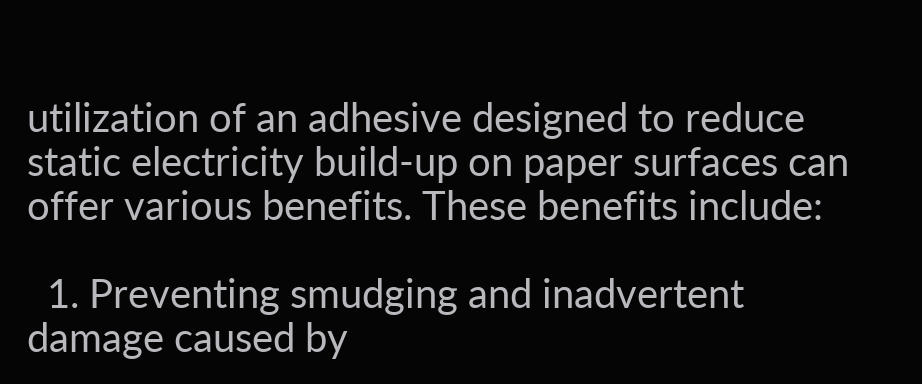utilization of an adhesive designed to reduce static electricity build-up on paper surfaces can offer various benefits. These benefits include:

  1. Preventing smudging and inadvertent damage caused by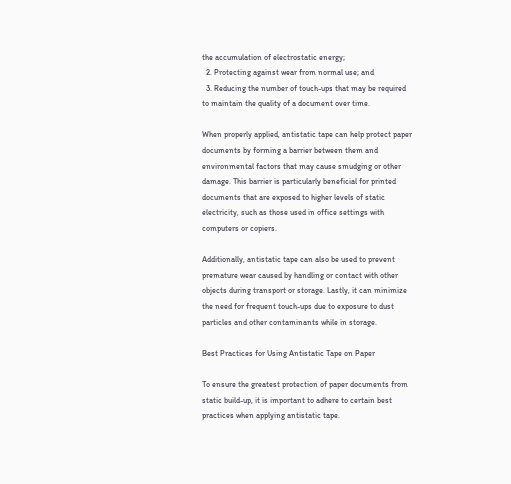the accumulation of electrostatic energy;
  2. Protecting against wear from normal use; and
  3. Reducing the number of touch-ups that may be required to maintain the quality of a document over time.

When properly applied, antistatic tape can help protect paper documents by forming a barrier between them and environmental factors that may cause smudging or other damage. This barrier is particularly beneficial for printed documents that are exposed to higher levels of static electricity, such as those used in office settings with computers or copiers.

Additionally, antistatic tape can also be used to prevent premature wear caused by handling or contact with other objects during transport or storage. Lastly, it can minimize the need for frequent touch-ups due to exposure to dust particles and other contaminants while in storage.

Best Practices for Using Antistatic Tape on Paper

To ensure the greatest protection of paper documents from static build-up, it is important to adhere to certain best practices when applying antistatic tape.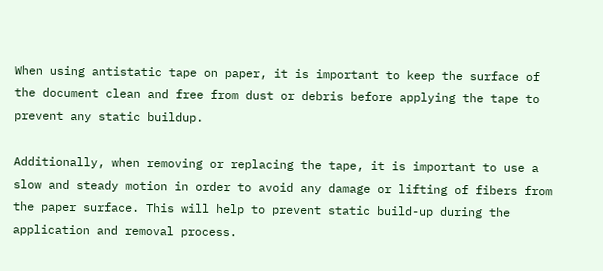When using antistatic tape on paper, it is important to keep the surface of the document clean and free from dust or debris before applying the tape to prevent any static buildup.

Additionally, when removing or replacing the tape, it is important to use a slow and steady motion in order to avoid any damage or lifting of fibers from the paper surface. This will help to prevent static build-up during the application and removal process.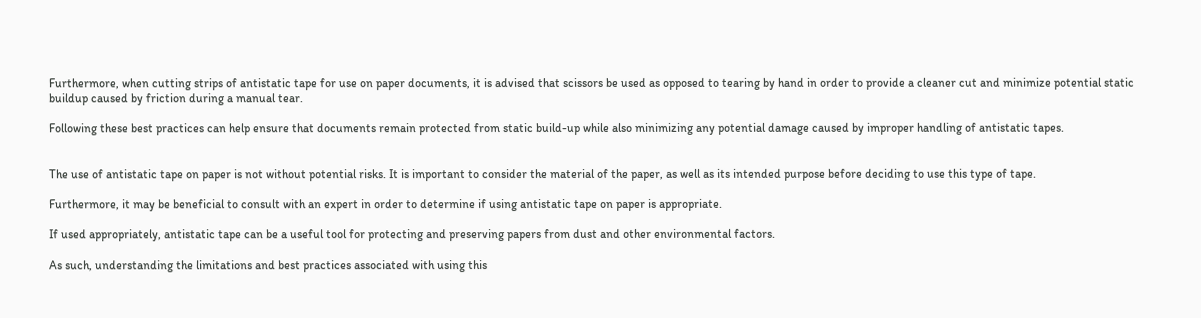Furthermore, when cutting strips of antistatic tape for use on paper documents, it is advised that scissors be used as opposed to tearing by hand in order to provide a cleaner cut and minimize potential static buildup caused by friction during a manual tear.

Following these best practices can help ensure that documents remain protected from static build-up while also minimizing any potential damage caused by improper handling of antistatic tapes.


The use of antistatic tape on paper is not without potential risks. It is important to consider the material of the paper, as well as its intended purpose before deciding to use this type of tape.

Furthermore, it may be beneficial to consult with an expert in order to determine if using antistatic tape on paper is appropriate.

If used appropriately, antistatic tape can be a useful tool for protecting and preserving papers from dust and other environmental factors.

As such, understanding the limitations and best practices associated with using this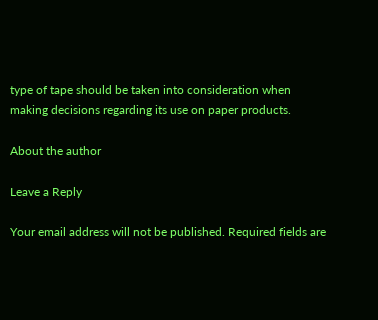type of tape should be taken into consideration when making decisions regarding its use on paper products.

About the author

Leave a Reply

Your email address will not be published. Required fields are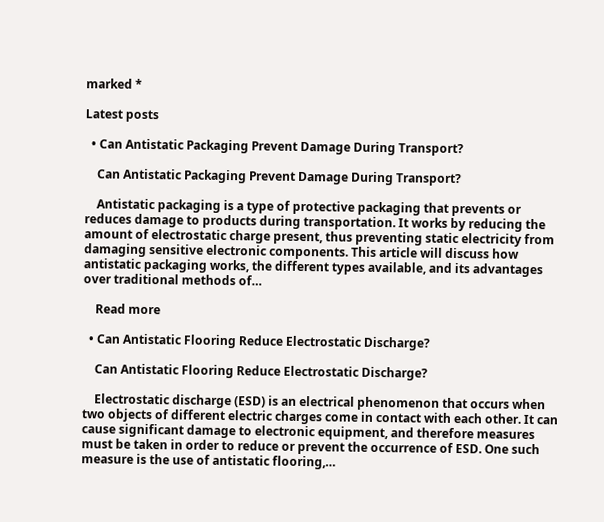marked *

Latest posts

  • Can Antistatic Packaging Prevent Damage During Transport?

    Can Antistatic Packaging Prevent Damage During Transport?

    Antistatic packaging is a type of protective packaging that prevents or reduces damage to products during transportation. It works by reducing the amount of electrostatic charge present, thus preventing static electricity from damaging sensitive electronic components. This article will discuss how antistatic packaging works, the different types available, and its advantages over traditional methods of…

    Read more

  • Can Antistatic Flooring Reduce Electrostatic Discharge?

    Can Antistatic Flooring Reduce Electrostatic Discharge?

    Electrostatic discharge (ESD) is an electrical phenomenon that occurs when two objects of different electric charges come in contact with each other. It can cause significant damage to electronic equipment, and therefore measures must be taken in order to reduce or prevent the occurrence of ESD. One such measure is the use of antistatic flooring,…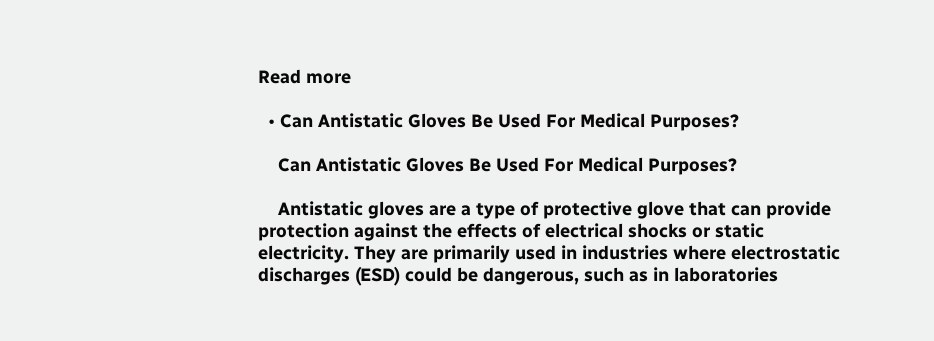Read more

  • Can Antistatic Gloves Be Used For Medical Purposes?

    Can Antistatic Gloves Be Used For Medical Purposes?

    Antistatic gloves are a type of protective glove that can provide protection against the effects of electrical shocks or static electricity. They are primarily used in industries where electrostatic discharges (ESD) could be dangerous, such as in laboratories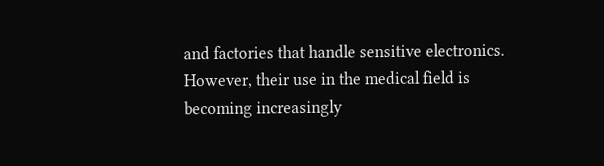and factories that handle sensitive electronics. However, their use in the medical field is becoming increasingly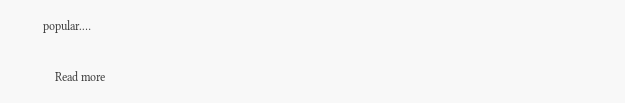popular.…

    Read more